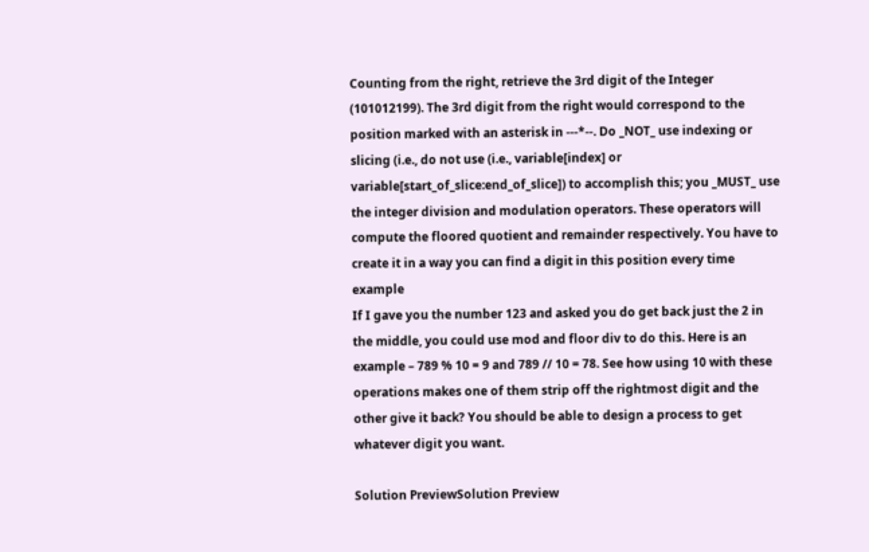Counting from the right, retrieve the 3rd digit of the Integer (101012199). The 3rd digit from the right would correspond to the position marked with an asterisk in ---*--. Do _NOT_ use indexing or slicing (i.e., do not use (i.e., variable[index] or variable[start_of_slice:end_of_slice]) to accomplish this; you _MUST_ use the integer division and modulation operators. These operators will compute the floored quotient and remainder respectively. You have to create it in a way you can find a digit in this position every time example
If I gave you the number 123 and asked you do get back just the 2 in the middle, you could use mod and floor div to do this. Here is an example – 789 % 10 = 9 and 789 // 10 = 78. See how using 10 with these operations makes one of them strip off the rightmost digit and the other give it back? You should be able to design a process to get whatever digit you want.

Solution PreviewSolution Preview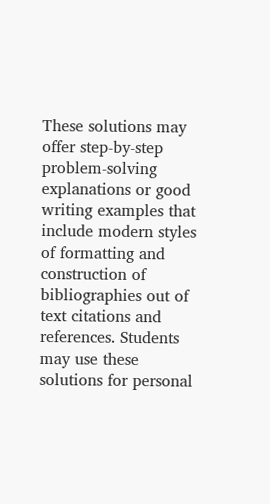These solutions may offer step-by-step problem-solving explanations or good writing examples that include modern styles of formatting and construction of bibliographies out of text citations and references. Students may use these solutions for personal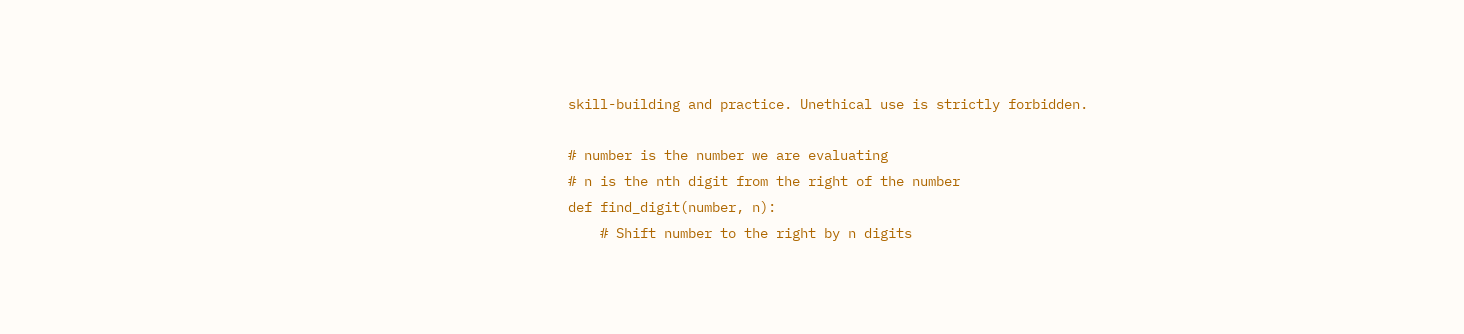skill-building and practice. Unethical use is strictly forbidden.

# number is the number we are evaluating
# n is the nth digit from the right of the number
def find_digit(number, n):
    # Shift number to the right by n digits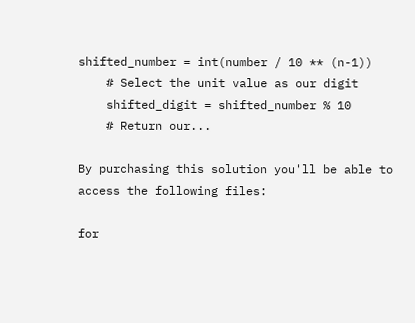shifted_number = int(number / 10 ** (n-1))
    # Select the unit value as our digit
    shifted_digit = shifted_number % 10
    # Return our...

By purchasing this solution you'll be able to access the following files:

for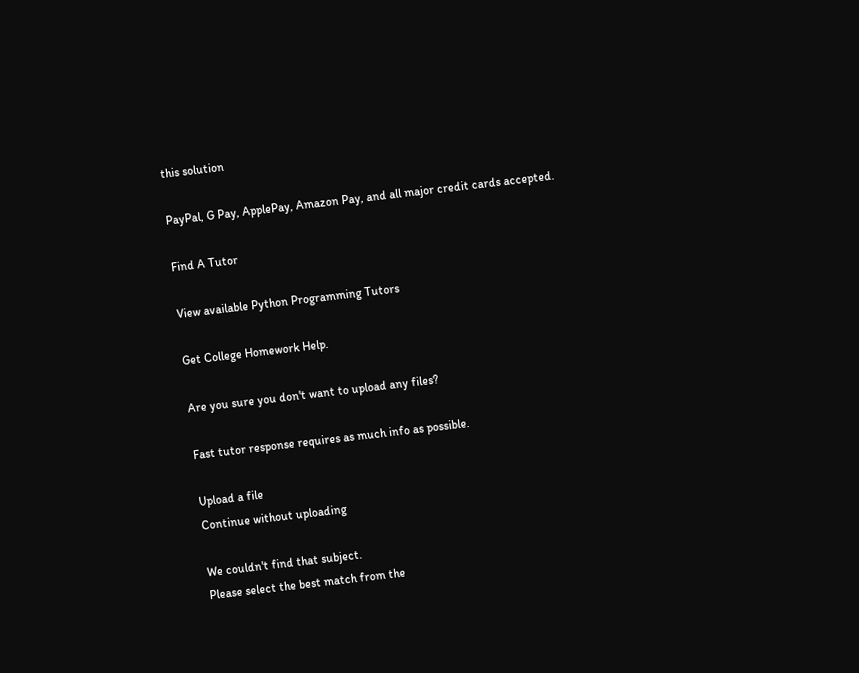this solution

PayPal, G Pay, ApplePay, Amazon Pay, and all major credit cards accepted.

Find A Tutor

View available Python Programming Tutors

Get College Homework Help.

Are you sure you don't want to upload any files?

Fast tutor response requires as much info as possible.

Upload a file
Continue without uploading

We couldn't find that subject.
Please select the best match from the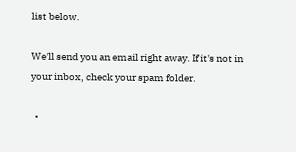list below.

We'll send you an email right away. If it's not in your inbox, check your spam folder.

  •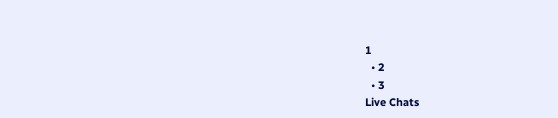1
  • 2
  • 3
Live Chats